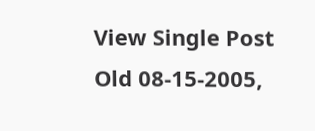View Single Post
Old 08-15-2005,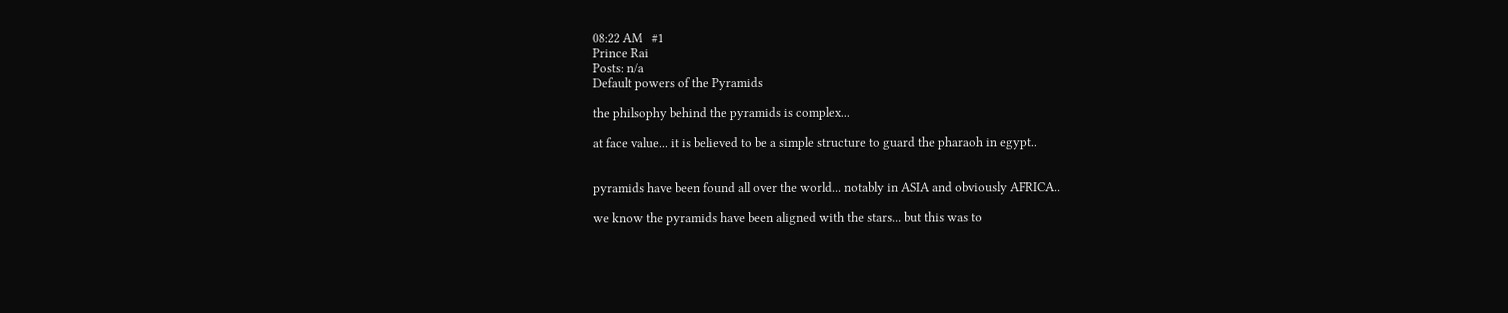08:22 AM   #1
Prince Rai
Posts: n/a
Default powers of the Pyramids

the philsophy behind the pyramids is complex...

at face value... it is believed to be a simple structure to guard the pharaoh in egypt..


pyramids have been found all over the world... notably in ASIA and obviously AFRICA..

we know the pyramids have been aligned with the stars... but this was to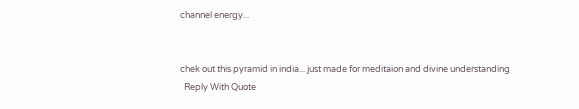channel energy...


chek out this pyramid in india... just made for meditaion and divine understanding
  Reply With Quote